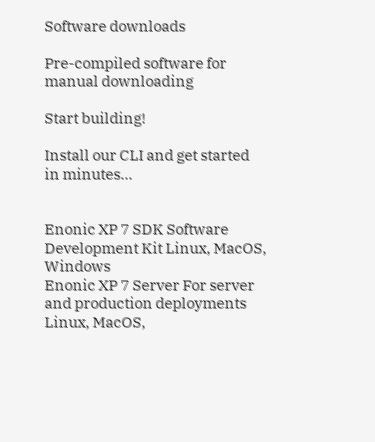Software downloads

Pre-compiled software for manual downloading

Start building!

Install our CLI and get started in minutes...


Enonic XP 7 SDK Software Development Kit Linux, MacOS, Windows
Enonic XP 7 Server For server and production deployments Linux, MacOS,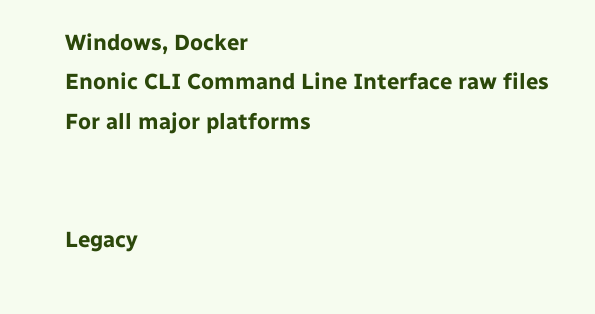Windows, Docker
Enonic CLI Command Line Interface raw files For all major platforms


Legacy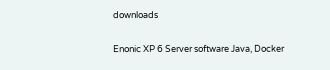downloads

Enonic XP 6 Server software Java, Docker